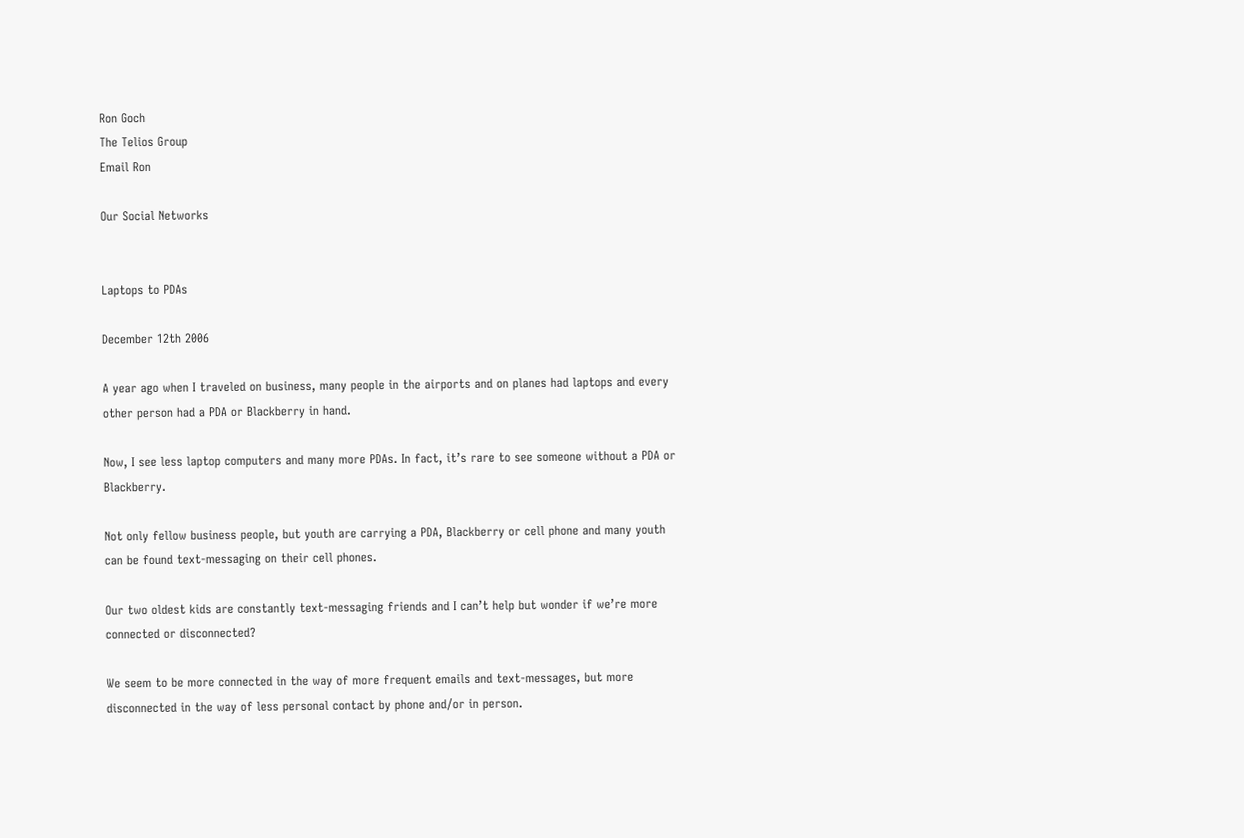Ron Goch
The Telios Group
Email Ron

Our Social Networks


Laptops to PDAs

December 12th 2006

A year ago when I traveled on business, many people in the airports and on planes had laptops and every other person had a PDA or Blackberry in hand.

Now, I see less laptop computers and many more PDAs. In fact, it’s rare to see someone without a PDA or Blackberry.

Not only fellow business people, but youth are carrying a PDA, Blackberry or cell phone and many youth can be found text-messaging on their cell phones.

Our two oldest kids are constantly text-messaging friends and I can’t help but wonder if we’re more connected or disconnected?

We seem to be more connected in the way of more frequent emails and text-messages, but more disconnected in the way of less personal contact by phone and/or in person.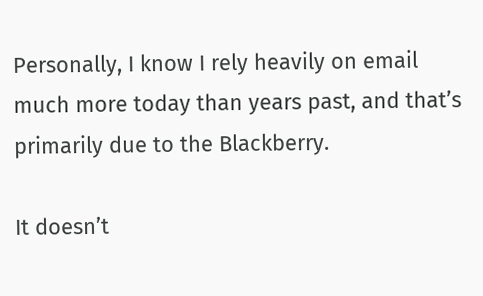Personally, I know I rely heavily on email much more today than years past, and that’s primarily due to the Blackberry.

It doesn’t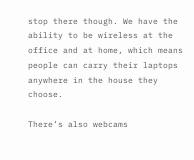stop there though. We have the ability to be wireless at the office and at home, which means people can carry their laptops anywhere in the house they choose.

There’s also webcams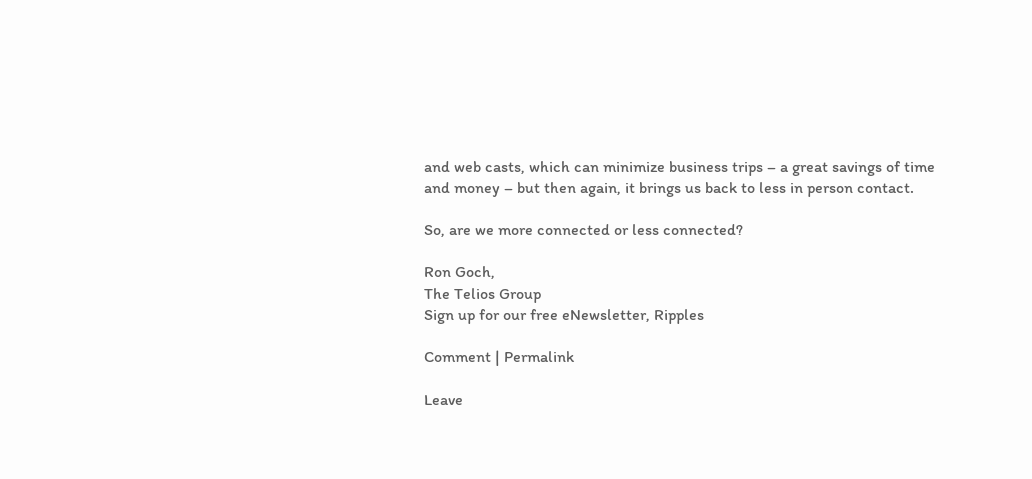and web casts, which can minimize business trips – a great savings of time and money – but then again, it brings us back to less in person contact.

So, are we more connected or less connected?

Ron Goch,
The Telios Group
Sign up for our free eNewsletter, Ripples

Comment | Permalink

Leave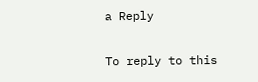a Reply

To reply to this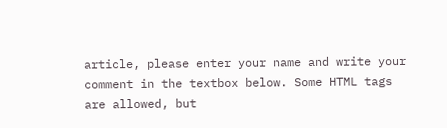article, please enter your name and write your comment in the textbox below. Some HTML tags are allowed, but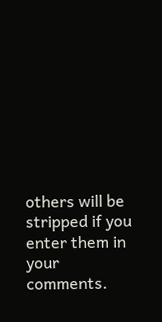others will be stripped if you enter them in your comments.